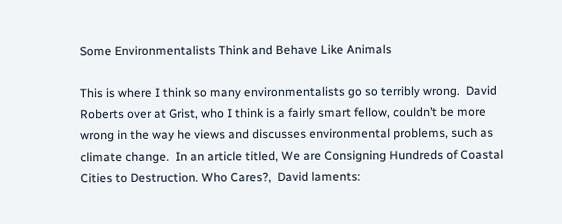Some Environmentalists Think and Behave Like Animals

This is where I think so many environmentalists go so terribly wrong.  David Roberts over at Grist, who I think is a fairly smart fellow, couldn’t be more wrong in the way he views and discusses environmental problems, such as climate change.  In an article titled, We are Consigning Hundreds of Coastal Cities to Destruction. Who Cares?,  David laments: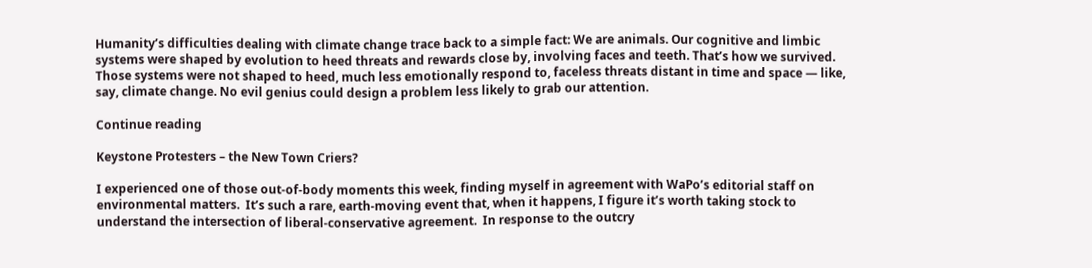Humanity’s difficulties dealing with climate change trace back to a simple fact: We are animals. Our cognitive and limbic systems were shaped by evolution to heed threats and rewards close by, involving faces and teeth. That’s how we survived. Those systems were not shaped to heed, much less emotionally respond to, faceless threats distant in time and space — like, say, climate change. No evil genius could design a problem less likely to grab our attention.

Continue reading

Keystone Protesters – the New Town Criers?

I experienced one of those out-of-body moments this week, finding myself in agreement with WaPo’s editorial staff on environmental matters.  It’s such a rare, earth-moving event that, when it happens, I figure it’s worth taking stock to understand the intersection of liberal-conservative agreement.  In response to the outcry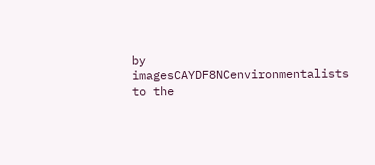by imagesCAYDF8NCenvironmentalists to the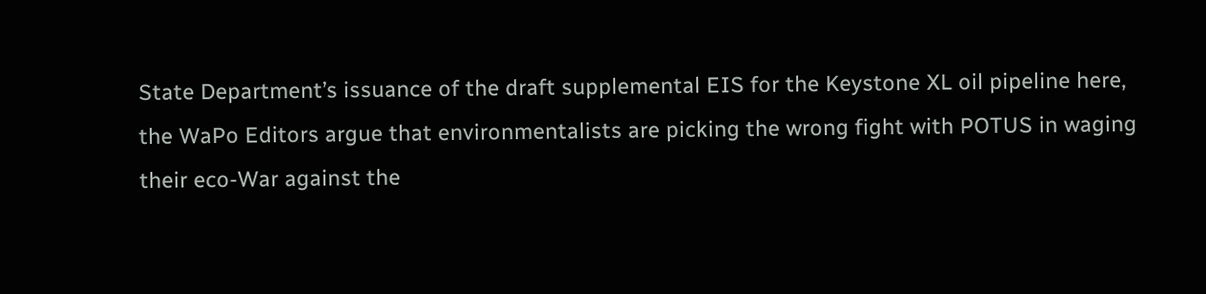State Department’s issuance of the draft supplemental EIS for the Keystone XL oil pipeline here, the WaPo Editors argue that environmentalists are picking the wrong fight with POTUS in waging their eco-War against the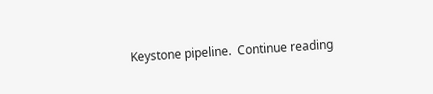Keystone pipeline.  Continue reading